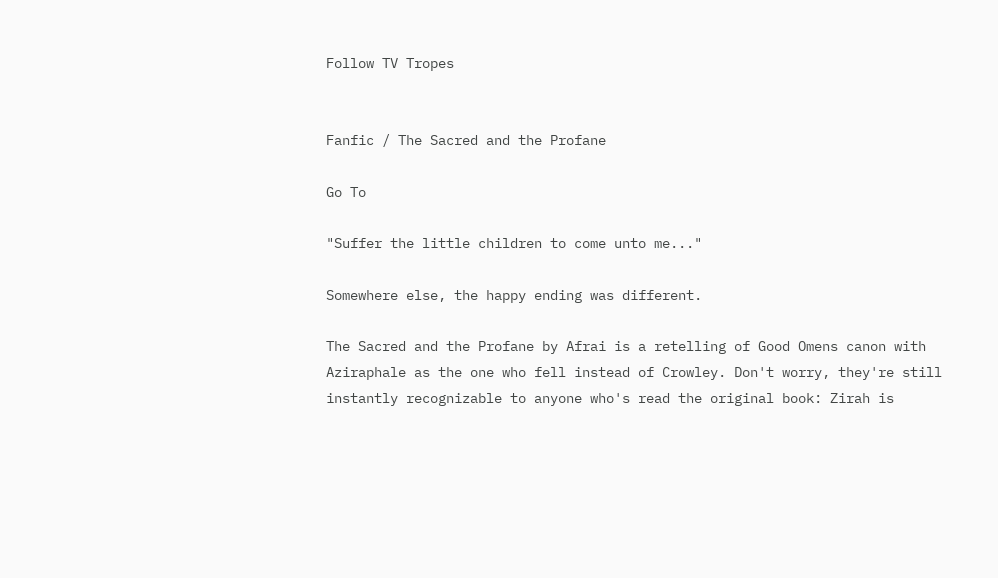Follow TV Tropes


Fanfic / The Sacred and the Profane

Go To

"Suffer the little children to come unto me..."

Somewhere else, the happy ending was different.

The Sacred and the Profane by Afrai is a retelling of Good Omens canon with Aziraphale as the one who fell instead of Crowley. Don't worry, they're still instantly recognizable to anyone who's read the original book: Zirah is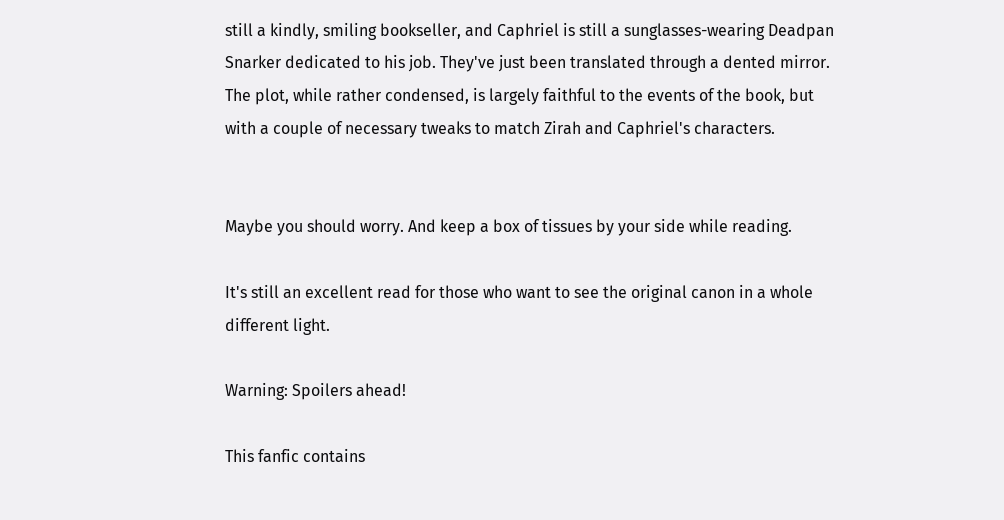still a kindly, smiling bookseller, and Caphriel is still a sunglasses-wearing Deadpan Snarker dedicated to his job. They've just been translated through a dented mirror. The plot, while rather condensed, is largely faithful to the events of the book, but with a couple of necessary tweaks to match Zirah and Caphriel's characters.


Maybe you should worry. And keep a box of tissues by your side while reading.

It's still an excellent read for those who want to see the original canon in a whole different light.

Warning: Spoilers ahead!

This fanfic contains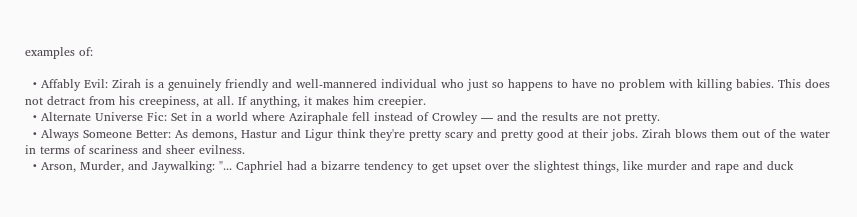examples of:

  • Affably Evil: Zirah is a genuinely friendly and well-mannered individual who just so happens to have no problem with killing babies. This does not detract from his creepiness, at all. If anything, it makes him creepier.
  • Alternate Universe Fic: Set in a world where Aziraphale fell instead of Crowley — and the results are not pretty.
  • Always Someone Better: As demons, Hastur and Ligur think they're pretty scary and pretty good at their jobs. Zirah blows them out of the water in terms of scariness and sheer evilness.
  • Arson, Murder, and Jaywalking: "... Caphriel had a bizarre tendency to get upset over the slightest things, like murder and rape and duck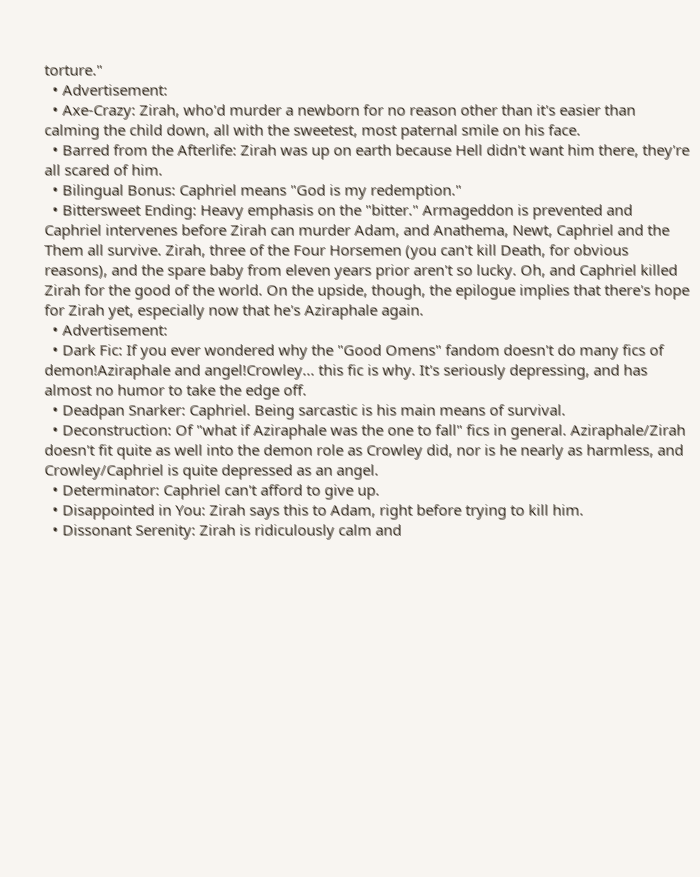torture."
  • Advertisement:
  • Axe-Crazy: Zirah, who'd murder a newborn for no reason other than it's easier than calming the child down, all with the sweetest, most paternal smile on his face.
  • Barred from the Afterlife: Zirah was up on earth because Hell didn't want him there, they're all scared of him.
  • Bilingual Bonus: Caphriel means "God is my redemption."
  • Bittersweet Ending: Heavy emphasis on the "bitter." Armageddon is prevented and Caphriel intervenes before Zirah can murder Adam, and Anathema, Newt, Caphriel and the Them all survive. Zirah, three of the Four Horsemen (you can't kill Death, for obvious reasons), and the spare baby from eleven years prior aren't so lucky. Oh, and Caphriel killed Zirah for the good of the world. On the upside, though, the epilogue implies that there's hope for Zirah yet, especially now that he's Aziraphale again.
  • Advertisement:
  • Dark Fic: If you ever wondered why the "Good Omens" fandom doesn't do many fics of demon!Aziraphale and angel!Crowley... this fic is why. It's seriously depressing, and has almost no humor to take the edge off.
  • Deadpan Snarker: Caphriel. Being sarcastic is his main means of survival.
  • Deconstruction: Of "what if Aziraphale was the one to fall" fics in general. Aziraphale/Zirah doesn't fit quite as well into the demon role as Crowley did, nor is he nearly as harmless, and Crowley/Caphriel is quite depressed as an angel.
  • Determinator: Caphriel can't afford to give up.
  • Disappointed in You: Zirah says this to Adam, right before trying to kill him.
  • Dissonant Serenity: Zirah is ridiculously calm and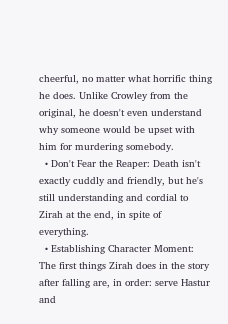cheerful, no matter what horrific thing he does. Unlike Crowley from the original, he doesn't even understand why someone would be upset with him for murdering somebody.
  • Don't Fear the Reaper: Death isn't exactly cuddly and friendly, but he's still understanding and cordial to Zirah at the end, in spite of everything.
  • Establishing Character Moment: The first things Zirah does in the story after falling are, in order: serve Hastur and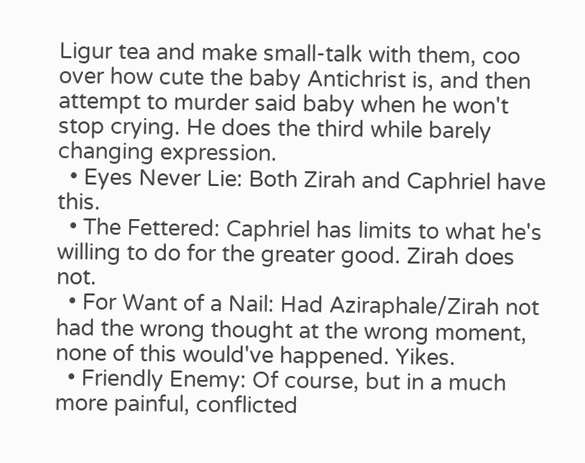Ligur tea and make small-talk with them, coo over how cute the baby Antichrist is, and then attempt to murder said baby when he won't stop crying. He does the third while barely changing expression.
  • Eyes Never Lie: Both Zirah and Caphriel have this.
  • The Fettered: Caphriel has limits to what he's willing to do for the greater good. Zirah does not.
  • For Want of a Nail: Had Aziraphale/Zirah not had the wrong thought at the wrong moment, none of this would've happened. Yikes.
  • Friendly Enemy: Of course, but in a much more painful, conflicted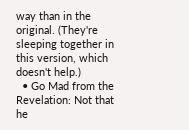way than in the original. (They're sleeping together in this version, which doesn't help.)
  • Go Mad from the Revelation: Not that he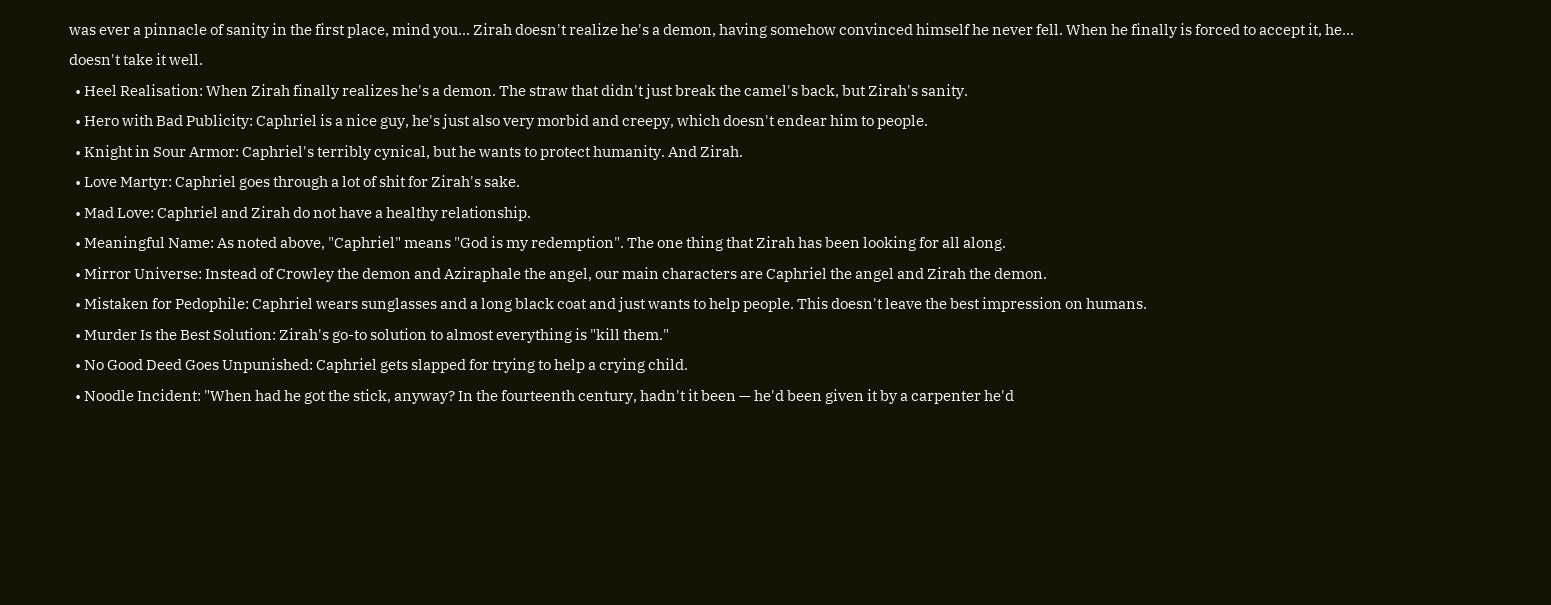was ever a pinnacle of sanity in the first place, mind you... Zirah doesn't realize he's a demon, having somehow convinced himself he never fell. When he finally is forced to accept it, he... doesn't take it well.
  • Heel Realisation: When Zirah finally realizes he's a demon. The straw that didn't just break the camel's back, but Zirah's sanity.
  • Hero with Bad Publicity: Caphriel is a nice guy, he's just also very morbid and creepy, which doesn't endear him to people.
  • Knight in Sour Armor: Caphriel's terribly cynical, but he wants to protect humanity. And Zirah.
  • Love Martyr: Caphriel goes through a lot of shit for Zirah's sake.
  • Mad Love: Caphriel and Zirah do not have a healthy relationship.
  • Meaningful Name: As noted above, "Caphriel" means "God is my redemption". The one thing that Zirah has been looking for all along.
  • Mirror Universe: Instead of Crowley the demon and Aziraphale the angel, our main characters are Caphriel the angel and Zirah the demon.
  • Mistaken for Pedophile: Caphriel wears sunglasses and a long black coat and just wants to help people. This doesn't leave the best impression on humans.
  • Murder Is the Best Solution: Zirah's go-to solution to almost everything is "kill them."
  • No Good Deed Goes Unpunished: Caphriel gets slapped for trying to help a crying child.
  • Noodle Incident: "When had he got the stick, anyway? In the fourteenth century, hadn't it been — he'd been given it by a carpenter he'd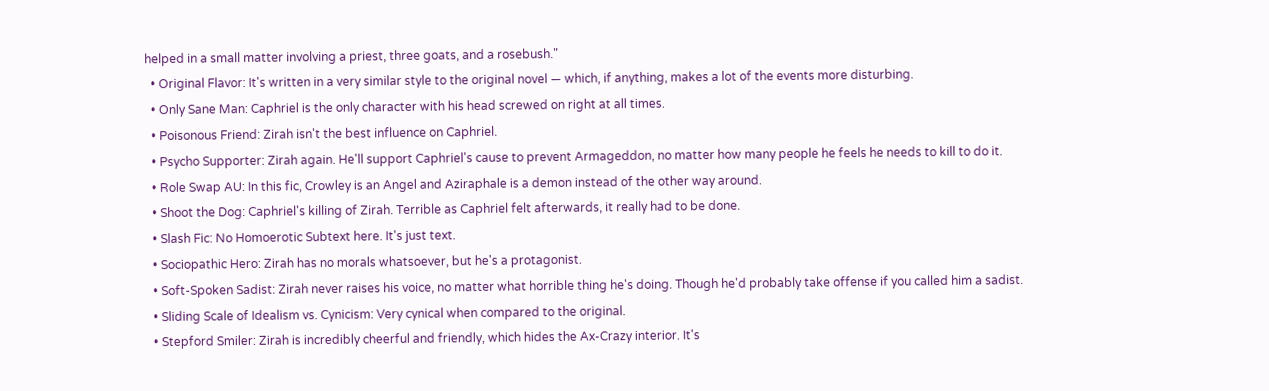helped in a small matter involving a priest, three goats, and a rosebush."
  • Original Flavor: It's written in a very similar style to the original novel — which, if anything, makes a lot of the events more disturbing.
  • Only Sane Man: Caphriel is the only character with his head screwed on right at all times.
  • Poisonous Friend: Zirah isn't the best influence on Caphriel.
  • Psycho Supporter: Zirah again. He'll support Caphriel's cause to prevent Armageddon, no matter how many people he feels he needs to kill to do it.
  • Role Swap AU: In this fic, Crowley is an Angel and Aziraphale is a demon instead of the other way around.
  • Shoot the Dog: Caphriel's killing of Zirah. Terrible as Caphriel felt afterwards, it really had to be done.
  • Slash Fic: No Homoerotic Subtext here. It's just text.
  • Sociopathic Hero: Zirah has no morals whatsoever, but he's a protagonist.
  • Soft-Spoken Sadist: Zirah never raises his voice, no matter what horrible thing he's doing. Though he'd probably take offense if you called him a sadist.
  • Sliding Scale of Idealism vs. Cynicism: Very cynical when compared to the original.
  • Stepford Smiler: Zirah is incredibly cheerful and friendly, which hides the Ax-Crazy interior. It's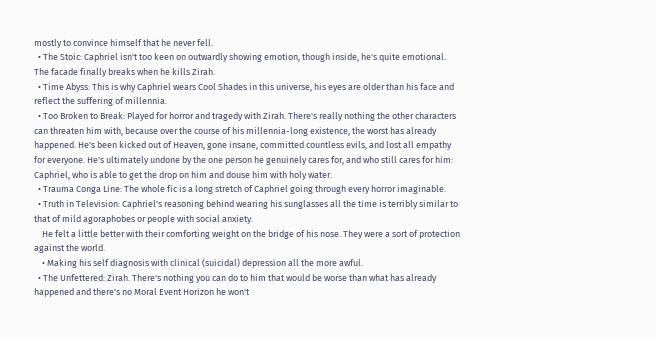mostly to convince himself that he never fell.
  • The Stoic: Caphriel isn't too keen on outwardly showing emotion, though inside, he's quite emotional. The facade finally breaks when he kills Zirah.
  • Time Abyss: This is why Caphriel wears Cool Shades in this universe, his eyes are older than his face and reflect the suffering of millennia.
  • Too Broken to Break: Played for horror and tragedy with Zirah. There's really nothing the other characters can threaten him with, because over the course of his millennia-long existence, the worst has already happened. He's been kicked out of Heaven, gone insane, committed countless evils, and lost all empathy for everyone. He's ultimately undone by the one person he genuinely cares for, and who still cares for him: Caphriel, who is able to get the drop on him and douse him with holy water.
  • Trauma Conga Line: The whole fic is a long stretch of Caphriel going through every horror imaginable.
  • Truth in Television: Caphriel's reasoning behind wearing his sunglasses all the time is terribly similar to that of mild agoraphobes or people with social anxiety.
    He felt a little better with their comforting weight on the bridge of his nose. They were a sort of protection against the world.
    • Making his self diagnosis with clinical (suicidal) depression all the more awful.
  • The Unfettered: Zirah. There's nothing you can do to him that would be worse than what has already happened and there's no Moral Event Horizon he won't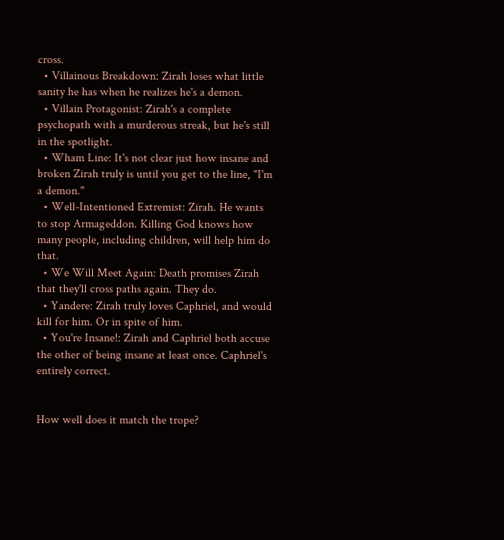cross.
  • Villainous Breakdown: Zirah loses what little sanity he has when he realizes he's a demon.
  • Villain Protagonist: Zirah's a complete psychopath with a murderous streak, but he's still in the spotlight.
  • Wham Line: It's not clear just how insane and broken Zirah truly is until you get to the line, "I'm a demon."
  • Well-Intentioned Extremist: Zirah. He wants to stop Armageddon. Killing God knows how many people, including children, will help him do that.
  • We Will Meet Again: Death promises Zirah that they'll cross paths again. They do.
  • Yandere: Zirah truly loves Caphriel, and would kill for him. Or in spite of him.
  • You're Insane!: Zirah and Caphriel both accuse the other of being insane at least once. Caphriel's entirely correct.


How well does it match the trope?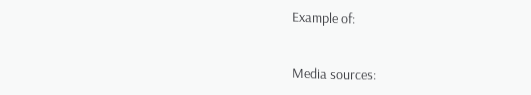Example of:


Media sources: